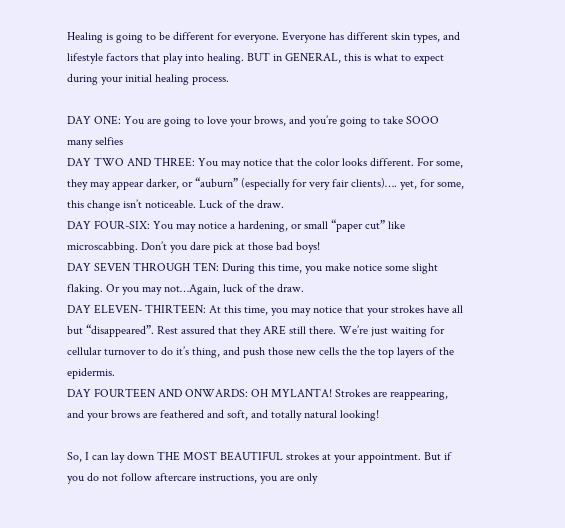Healing is going to be different for everyone. Everyone has different skin types, and lifestyle factors that play into healing. BUT in GENERAL, this is what to expect during your initial healing process.

DAY ONE: You are going to love your brows, and you’re going to take SOOO many selfies
DAY TWO AND THREE: You may notice that the color looks different. For some, they may appear darker, or “auburn” (especially for very fair clients)…. yet, for some, this change isn’t noticeable. Luck of the draw.
DAY FOUR-SIX: You may notice a hardening, or small “paper cut” like microscabbing. Don’t you dare pick at those bad boys!
DAY SEVEN THROUGH TEN: During this time, you make notice some slight flaking. Or you may not…Again, luck of the draw.
DAY ELEVEN- THIRTEEN: At this time, you may notice that your strokes have all but “disappeared”. Rest assured that they ARE still there. We’re just waiting for cellular turnover to do it’s thing, and push those new cells the the top layers of the epidermis.
DAY FOURTEEN AND ONWARDS: OH MYLANTA! Strokes are reappearing, and your brows are feathered and soft, and totally natural looking!

So, I can lay down THE MOST BEAUTIFUL strokes at your appointment. But if you do not follow aftercare instructions, you are only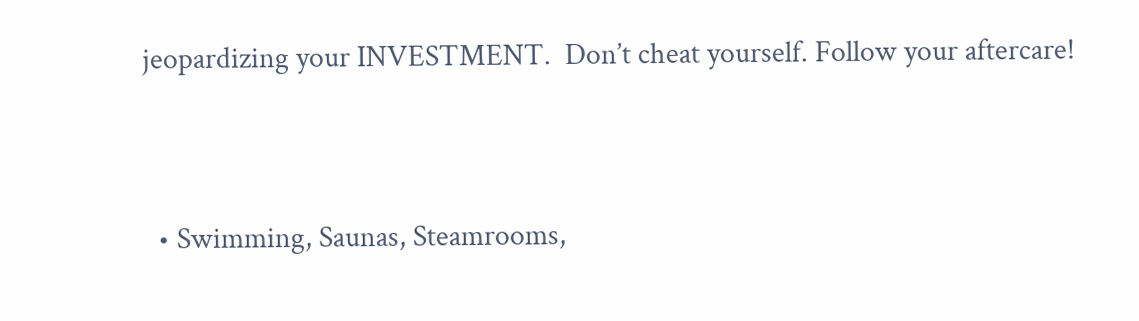jeopardizing your INVESTMENT.  Don’t cheat yourself. Follow your aftercare!


  • Swimming, Saunas, Steamrooms,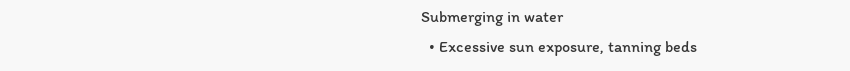Submerging in water
  • Excessive sun exposure, tanning beds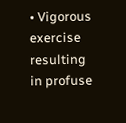• Vigorous exercise resulting in profuse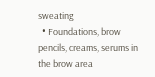sweating
  • Foundations, brow pencils, creams, serums in the brow area